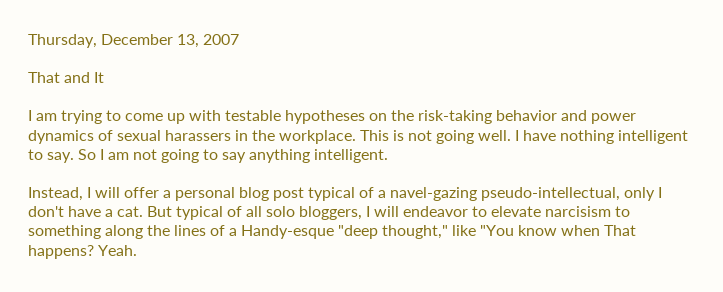Thursday, December 13, 2007

That and It

I am trying to come up with testable hypotheses on the risk-taking behavior and power dynamics of sexual harassers in the workplace. This is not going well. I have nothing intelligent to say. So I am not going to say anything intelligent.

Instead, I will offer a personal blog post typical of a navel-gazing pseudo-intellectual, only I don't have a cat. But typical of all solo bloggers, I will endeavor to elevate narcisism to something along the lines of a Handy-esque "deep thought," like "You know when That happens? Yeah.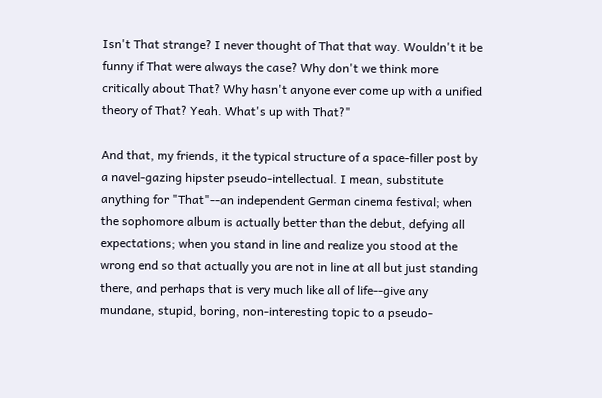Isn't That strange? I never thought of That that way. Wouldn't it be funny if That were always the case? Why don't we think more critically about That? Why hasn't anyone ever come up with a unified theory of That? Yeah. What's up with That?"

And that, my friends, it the typical structure of a space-filler post by a navel-gazing hipster pseudo-intellectual. I mean, substitute anything for "That"--an independent German cinema festival; when the sophomore album is actually better than the debut, defying all expectations; when you stand in line and realize you stood at the wrong end so that actually you are not in line at all but just standing there, and perhaps that is very much like all of life--give any mundane, stupid, boring, non-interesting topic to a pseudo-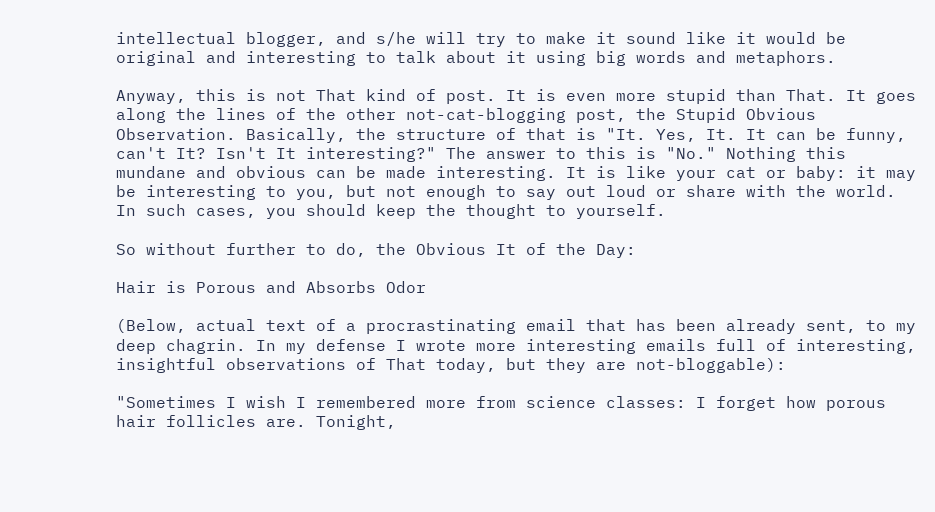intellectual blogger, and s/he will try to make it sound like it would be original and interesting to talk about it using big words and metaphors.

Anyway, this is not That kind of post. It is even more stupid than That. It goes along the lines of the other not-cat-blogging post, the Stupid Obvious Observation. Basically, the structure of that is "It. Yes, It. It can be funny, can't It? Isn't It interesting?" The answer to this is "No." Nothing this mundane and obvious can be made interesting. It is like your cat or baby: it may be interesting to you, but not enough to say out loud or share with the world. In such cases, you should keep the thought to yourself.

So without further to do, the Obvious It of the Day:

Hair is Porous and Absorbs Odor

(Below, actual text of a procrastinating email that has been already sent, to my deep chagrin. In my defense I wrote more interesting emails full of interesting, insightful observations of That today, but they are not-bloggable):

"Sometimes I wish I remembered more from science classes: I forget how porous hair follicles are. Tonight,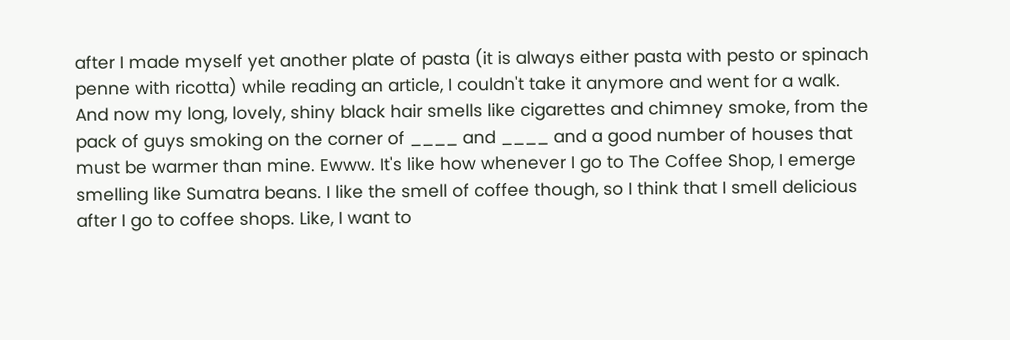after I made myself yet another plate of pasta (it is always either pasta with pesto or spinach penne with ricotta) while reading an article, I couldn't take it anymore and went for a walk. And now my long, lovely, shiny black hair smells like cigarettes and chimney smoke, from the pack of guys smoking on the corner of ____ and ____ and a good number of houses that must be warmer than mine. Ewww. It's like how whenever I go to The Coffee Shop, I emerge smelling like Sumatra beans. I like the smell of coffee though, so I think that I smell delicious after I go to coffee shops. Like, I want to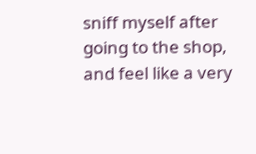sniff myself after going to the shop, and feel like a very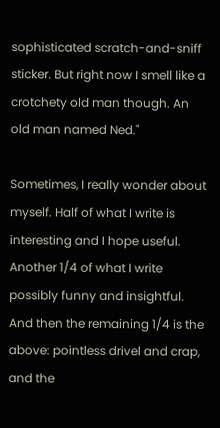sophisticated scratch-and-sniff sticker. But right now I smell like a crotchety old man though. An old man named Ned."

Sometimes, I really wonder about myself. Half of what I write is interesting and I hope useful. Another 1/4 of what I write possibly funny and insightful. And then the remaining 1/4 is the above: pointless drivel and crap, and the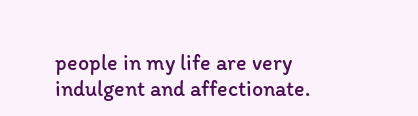people in my life are very indulgent and affectionate.